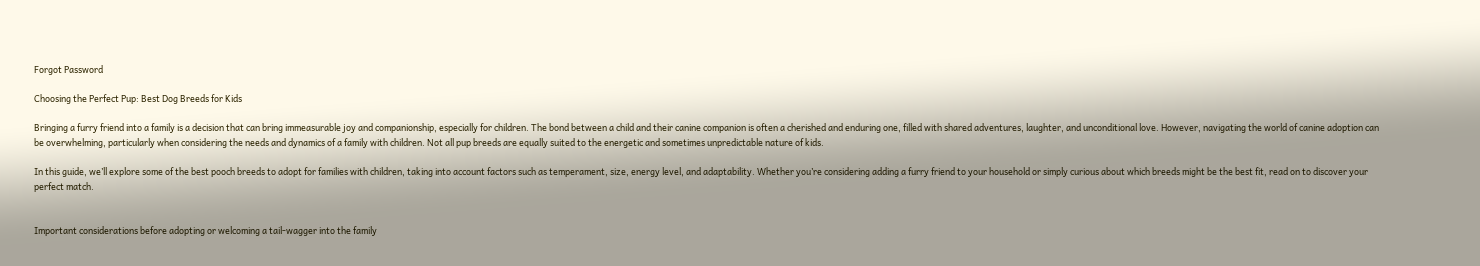Forgot Password

Choosing the Perfect Pup: Best Dog Breeds for Kids

Bringing a furry friend into a family is a decision that can bring immeasurable joy and companionship, especially for children. The bond between a child and their canine companion is often a cherished and enduring one, filled with shared adventures, laughter, and unconditional love. However, navigating the world of canine adoption can be overwhelming, particularly when considering the needs and dynamics of a family with children. Not all pup breeds are equally suited to the energetic and sometimes unpredictable nature of kids.

In this guide, we’ll explore some of the best pooch breeds to adopt for families with children, taking into account factors such as temperament, size, energy level, and adaptability. Whether you’re considering adding a furry friend to your household or simply curious about which breeds might be the best fit, read on to discover your perfect match.


Important considerations before adopting or welcoming a tail-wagger into the family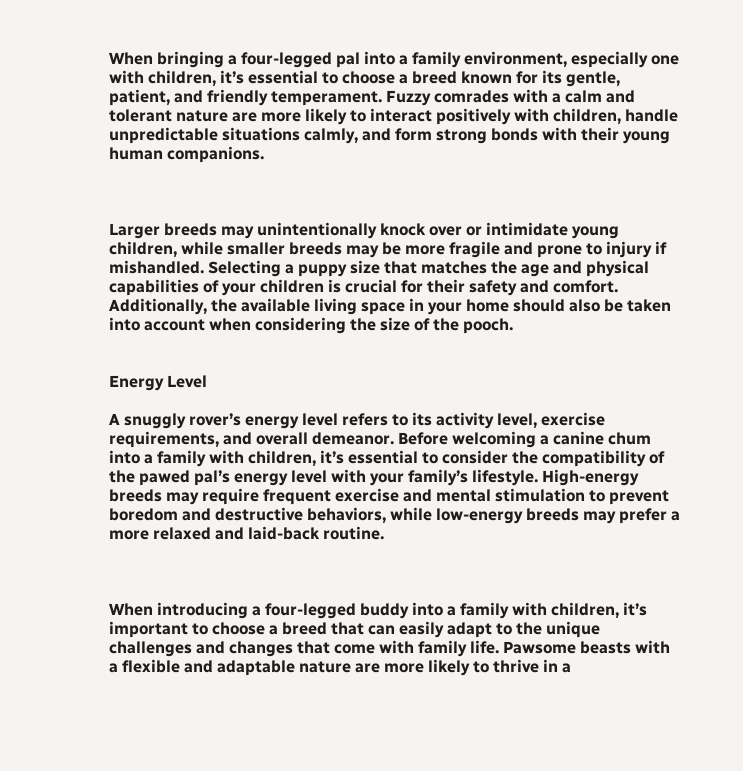When bringing a four-legged pal into a family environment, especially one with children, it’s essential to choose a breed known for its gentle, patient, and friendly temperament. Fuzzy comrades with a calm and tolerant nature are more likely to interact positively with children, handle unpredictable situations calmly, and form strong bonds with their young human companions.



Larger breeds may unintentionally knock over or intimidate young children, while smaller breeds may be more fragile and prone to injury if mishandled. Selecting a puppy size that matches the age and physical capabilities of your children is crucial for their safety and comfort. Additionally, the available living space in your home should also be taken into account when considering the size of the pooch.


Energy Level

A snuggly rover’s energy level refers to its activity level, exercise requirements, and overall demeanor. Before welcoming a canine chum into a family with children, it’s essential to consider the compatibility of the pawed pal’s energy level with your family’s lifestyle. High-energy breeds may require frequent exercise and mental stimulation to prevent boredom and destructive behaviors, while low-energy breeds may prefer a more relaxed and laid-back routine.



When introducing a four-legged buddy into a family with children, it’s important to choose a breed that can easily adapt to the unique challenges and changes that come with family life. Pawsome beasts with a flexible and adaptable nature are more likely to thrive in a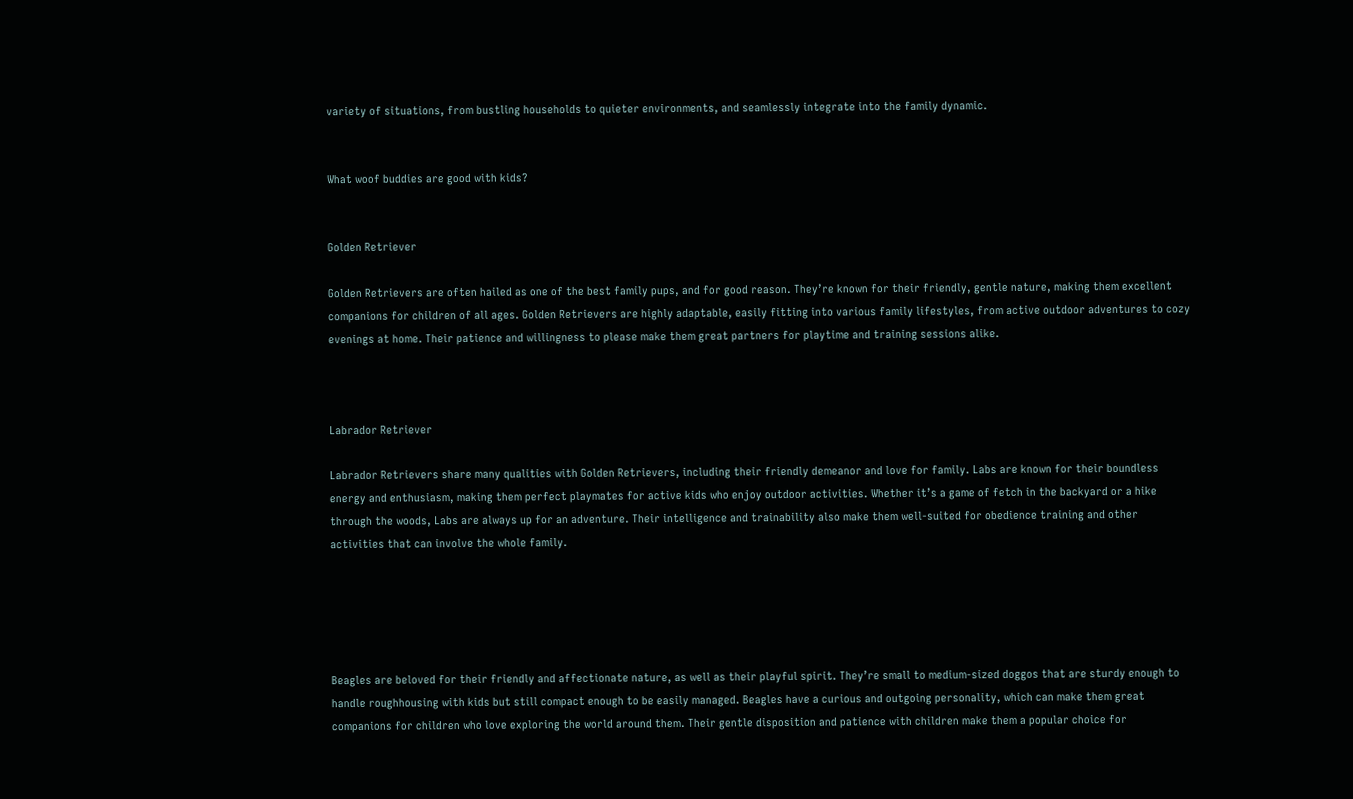variety of situations, from bustling households to quieter environments, and seamlessly integrate into the family dynamic.


What woof buddies are good with kids?


Golden Retriever

Golden Retrievers are often hailed as one of the best family pups, and for good reason. They’re known for their friendly, gentle nature, making them excellent companions for children of all ages. Golden Retrievers are highly adaptable, easily fitting into various family lifestyles, from active outdoor adventures to cozy evenings at home. Their patience and willingness to please make them great partners for playtime and training sessions alike.



Labrador Retriever

Labrador Retrievers share many qualities with Golden Retrievers, including their friendly demeanor and love for family. Labs are known for their boundless energy and enthusiasm, making them perfect playmates for active kids who enjoy outdoor activities. Whether it’s a game of fetch in the backyard or a hike through the woods, Labs are always up for an adventure. Their intelligence and trainability also make them well-suited for obedience training and other activities that can involve the whole family.





Beagles are beloved for their friendly and affectionate nature, as well as their playful spirit. They’re small to medium-sized doggos that are sturdy enough to handle roughhousing with kids but still compact enough to be easily managed. Beagles have a curious and outgoing personality, which can make them great companions for children who love exploring the world around them. Their gentle disposition and patience with children make them a popular choice for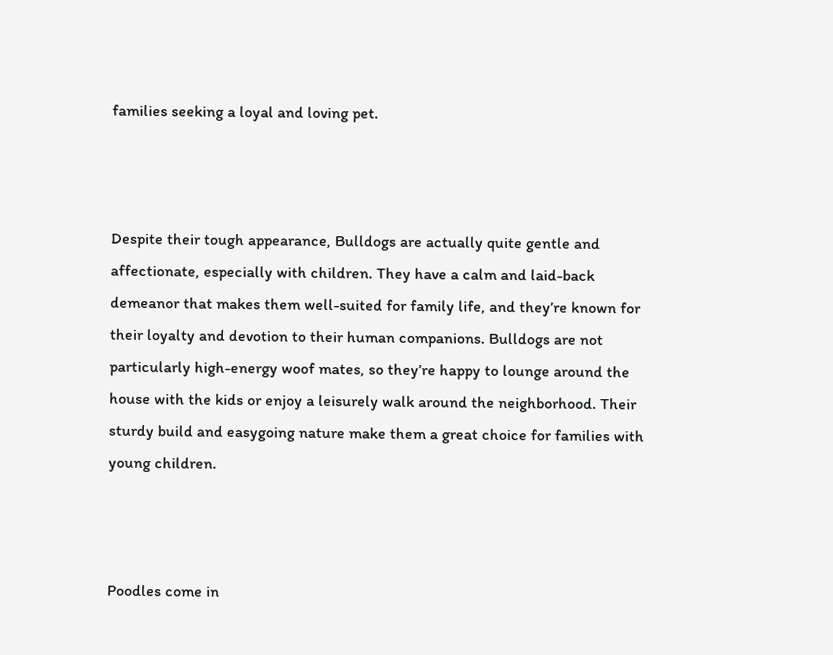families seeking a loyal and loving pet.



Despite their tough appearance, Bulldogs are actually quite gentle and affectionate, especially with children. They have a calm and laid-back demeanor that makes them well-suited for family life, and they’re known for their loyalty and devotion to their human companions. Bulldogs are not particularly high-energy woof mates, so they’re happy to lounge around the house with the kids or enjoy a leisurely walk around the neighborhood. Their sturdy build and easygoing nature make them a great choice for families with young children.



Poodles come in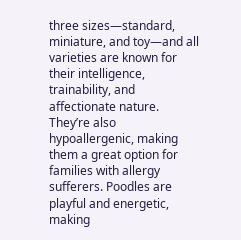three sizes—standard, miniature, and toy—and all varieties are known for their intelligence, trainability, and affectionate nature. They’re also hypoallergenic, making them a great option for families with allergy sufferers. Poodles are playful and energetic, making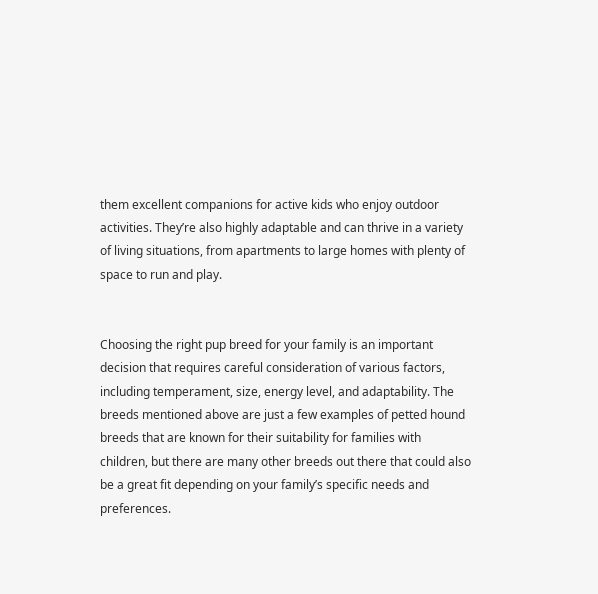them excellent companions for active kids who enjoy outdoor activities. They’re also highly adaptable and can thrive in a variety of living situations, from apartments to large homes with plenty of space to run and play.


Choosing the right pup breed for your family is an important decision that requires careful consideration of various factors, including temperament, size, energy level, and adaptability. The breeds mentioned above are just a few examples of petted hound breeds that are known for their suitability for families with children, but there are many other breeds out there that could also be a great fit depending on your family’s specific needs and preferences.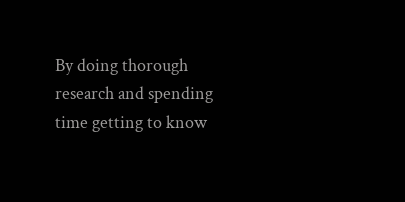By doing thorough research and spending time getting to know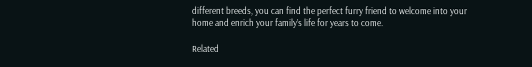different breeds, you can find the perfect furry friend to welcome into your home and enrich your family’s life for years to come.

Related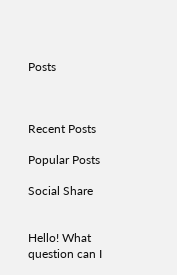Posts



Recent Posts

Popular Posts

Social Share


Hello! What question can I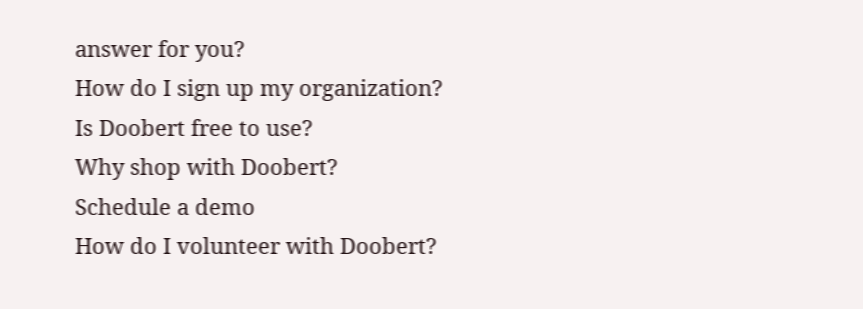answer for you?
How do I sign up my organization?
Is Doobert free to use?
Why shop with Doobert?
Schedule a demo
How do I volunteer with Doobert?